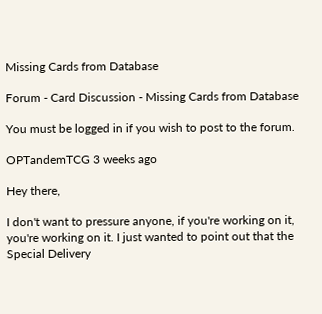Missing Cards from Database

Forum - Card Discussion - Missing Cards from Database

You must be logged in if you wish to post to the forum.

OPTandemTCG 3 weeks ago

Hey there,

I don't want to pressure anyone, if you're working on it, you're working on it. I just wanted to point out that the Special Delivery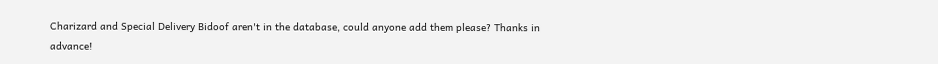Charizard and Special Delivery Bidoof aren't in the database, could anyone add them please? Thanks in advance!